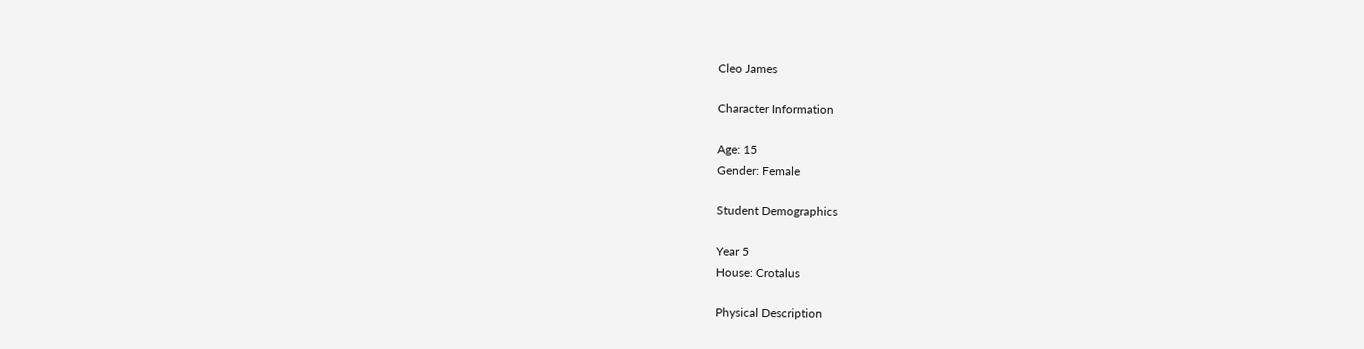Cleo James

Character Information

Age: 15
Gender: Female

Student Demographics

Year 5
House: Crotalus

Physical Description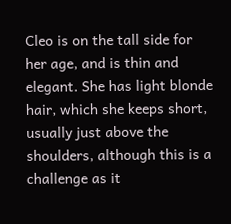Cleo is on the tall side for her age, and is thin and elegant. She has light blonde hair, which she keeps short, usually just above the shoulders, although this is a challenge as it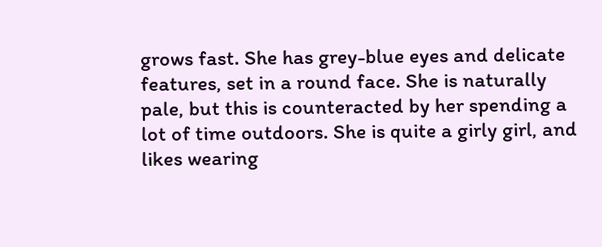grows fast. She has grey-blue eyes and delicate features, set in a round face. She is naturally pale, but this is counteracted by her spending a lot of time outdoors. She is quite a girly girl, and likes wearing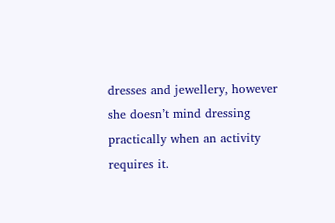dresses and jewellery, however she doesn’t mind dressing practically when an activity requires it.